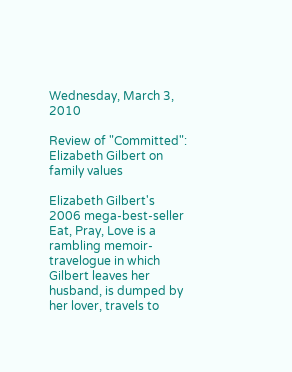Wednesday, March 3, 2010

Review of "Committed": Elizabeth Gilbert on family values

Elizabeth Gilbert's 2006 mega-best-seller Eat, Pray, Love is a rambling memoir-travelogue in which Gilbert leaves her husband, is dumped by her lover, travels to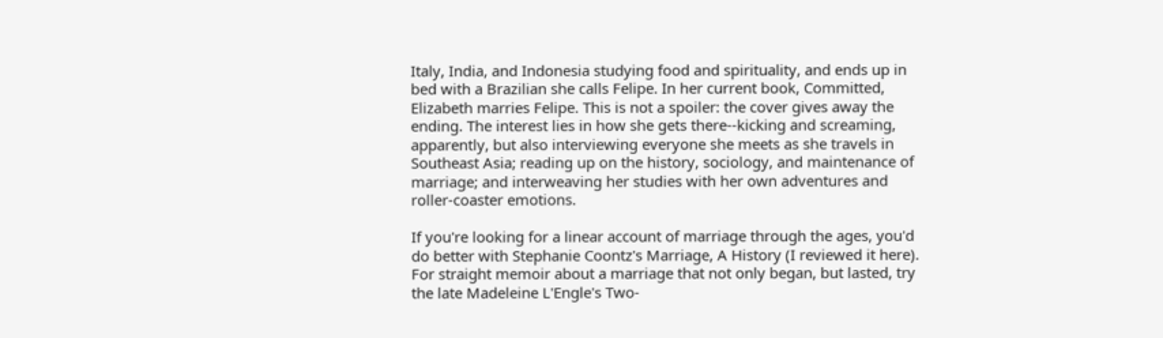Italy, India, and Indonesia studying food and spirituality, and ends up in bed with a Brazilian she calls Felipe. In her current book, Committed, Elizabeth marries Felipe. This is not a spoiler: the cover gives away the ending. The interest lies in how she gets there--kicking and screaming, apparently, but also interviewing everyone she meets as she travels in Southeast Asia; reading up on the history, sociology, and maintenance of marriage; and interweaving her studies with her own adventures and roller-coaster emotions.

If you're looking for a linear account of marriage through the ages, you'd do better with Stephanie Coontz's Marriage, A History (I reviewed it here). For straight memoir about a marriage that not only began, but lasted, try the late Madeleine L'Engle's Two-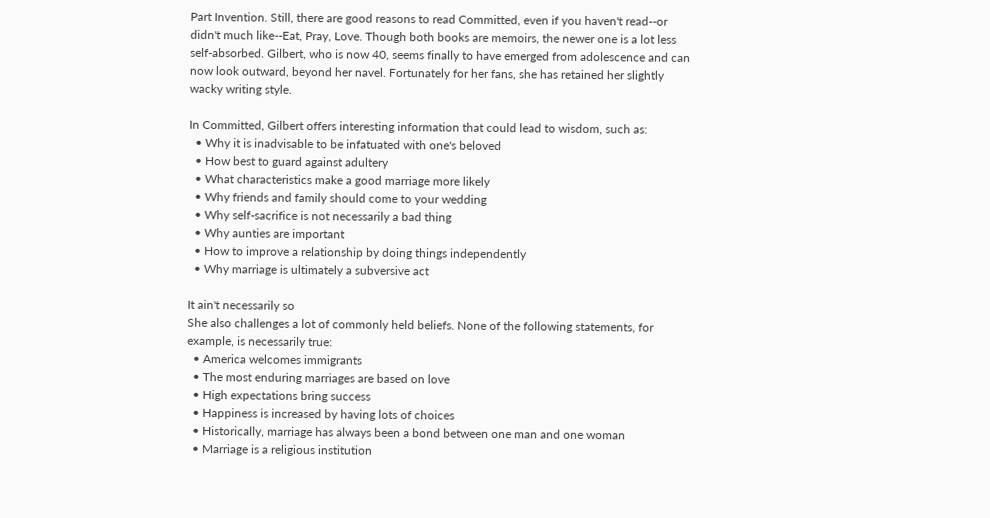Part Invention. Still, there are good reasons to read Committed, even if you haven't read--or didn't much like--Eat, Pray, Love. Though both books are memoirs, the newer one is a lot less self-absorbed. Gilbert, who is now 40, seems finally to have emerged from adolescence and can now look outward, beyond her navel. Fortunately for her fans, she has retained her slightly wacky writing style.

In Committed, Gilbert offers interesting information that could lead to wisdom, such as:
  • Why it is inadvisable to be infatuated with one's beloved
  • How best to guard against adultery
  • What characteristics make a good marriage more likely
  • Why friends and family should come to your wedding
  • Why self-sacrifice is not necessarily a bad thing
  • Why aunties are important
  • How to improve a relationship by doing things independently
  • Why marriage is ultimately a subversive act

It ain't necessarily so
She also challenges a lot of commonly held beliefs. None of the following statements, for example, is necessarily true:
  • America welcomes immigrants
  • The most enduring marriages are based on love
  • High expectations bring success
  • Happiness is increased by having lots of choices
  • Historically, marriage has always been a bond between one man and one woman
  • Marriage is a religious institution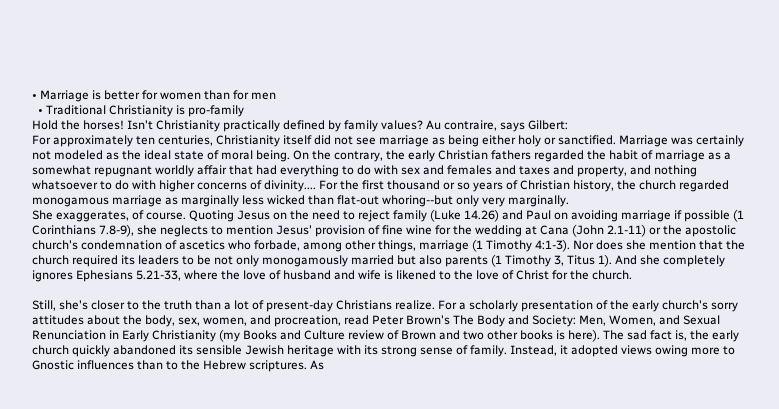• Marriage is better for women than for men
  • Traditional Christianity is pro-family
Hold the horses! Isn't Christianity practically defined by family values? Au contraire, says Gilbert:
For approximately ten centuries, Christianity itself did not see marriage as being either holy or sanctified. Marriage was certainly not modeled as the ideal state of moral being. On the contrary, the early Christian fathers regarded the habit of marriage as a somewhat repugnant worldly affair that had everything to do with sex and females and taxes and property, and nothing whatsoever to do with higher concerns of divinity.... For the first thousand or so years of Christian history, the church regarded monogamous marriage as marginally less wicked than flat-out whoring--but only very marginally.
She exaggerates, of course. Quoting Jesus on the need to reject family (Luke 14.26) and Paul on avoiding marriage if possible (1 Corinthians 7.8-9), she neglects to mention Jesus' provision of fine wine for the wedding at Cana (John 2.1-11) or the apostolic church's condemnation of ascetics who forbade, among other things, marriage (1 Timothy 4:1-3). Nor does she mention that the church required its leaders to be not only monogamously married but also parents (1 Timothy 3, Titus 1). And she completely ignores Ephesians 5.21-33, where the love of husband and wife is likened to the love of Christ for the church.

Still, she's closer to the truth than a lot of present-day Christians realize. For a scholarly presentation of the early church's sorry attitudes about the body, sex, women, and procreation, read Peter Brown's The Body and Society: Men, Women, and Sexual Renunciation in Early Christianity (my Books and Culture review of Brown and two other books is here). The sad fact is, the early church quickly abandoned its sensible Jewish heritage with its strong sense of family. Instead, it adopted views owing more to Gnostic influences than to the Hebrew scriptures. As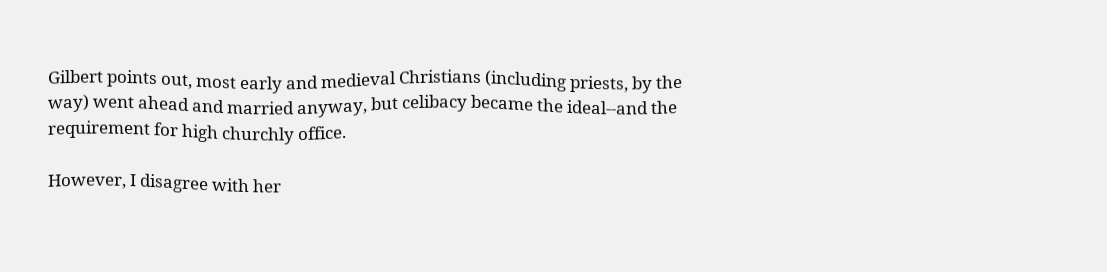Gilbert points out, most early and medieval Christians (including priests, by the way) went ahead and married anyway, but celibacy became the ideal--and the requirement for high churchly office.

However, I disagree with her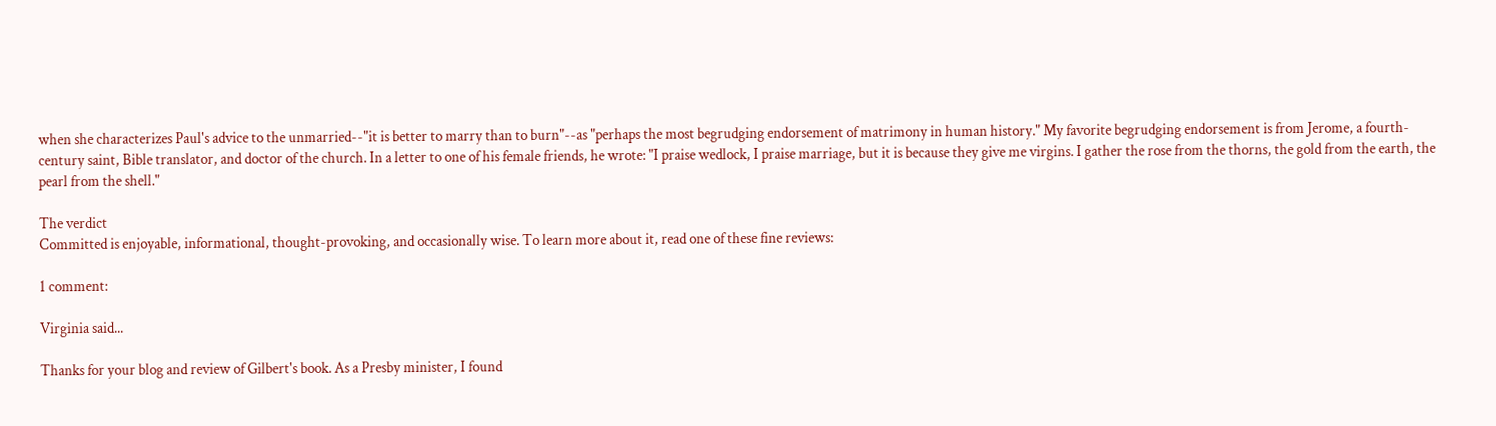when she characterizes Paul's advice to the unmarried--"it is better to marry than to burn"--as "perhaps the most begrudging endorsement of matrimony in human history." My favorite begrudging endorsement is from Jerome, a fourth-century saint, Bible translator, and doctor of the church. In a letter to one of his female friends, he wrote: "I praise wedlock, I praise marriage, but it is because they give me virgins. I gather the rose from the thorns, the gold from the earth, the pearl from the shell."

The verdict
Committed is enjoyable, informational, thought-provoking, and occasionally wise. To learn more about it, read one of these fine reviews:

1 comment:

Virginia said...

Thanks for your blog and review of Gilbert's book. As a Presby minister, I found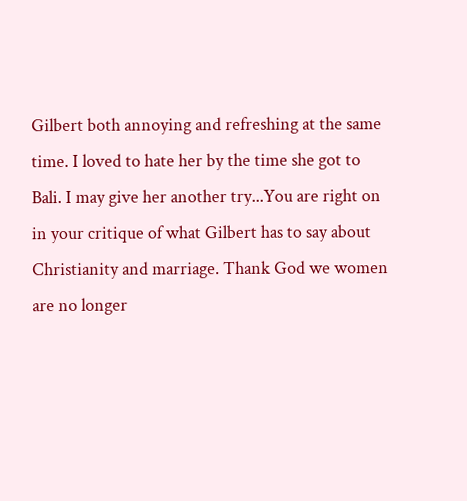Gilbert both annoying and refreshing at the same time. I loved to hate her by the time she got to Bali. I may give her another try...You are right on in your critique of what Gilbert has to say about Christianity and marriage. Thank God we women are no longer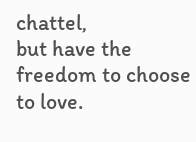chattel,
but have the freedom to choose to love.